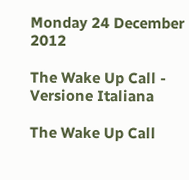Monday 24 December 2012

The Wake Up Call - Versione Italiana

The Wake Up Call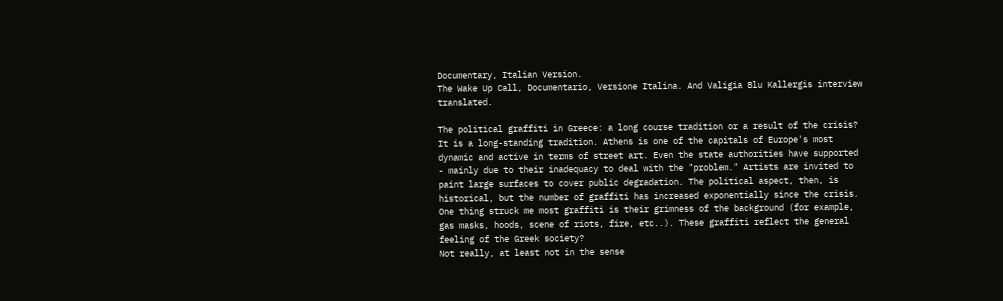Documentary, Italian Version.
The Wake Up Call, Documentario, Versione Italina. And Valigia Blu Kallergis interview translated.

The political graffiti in Greece: a long course tradition or a result of the crisis?
It is a long-standing tradition. Athens is one of the capitals of Europe's most dynamic and active in terms of street art. Even the state authorities have supported - mainly due to their inadequacy to deal with the "problem." Artists are invited to paint large surfaces to cover public degradation. The political aspect, then, is historical, but the number of graffiti has increased exponentially since the crisis.
One thing struck me most graffiti is their grimness of the background (for example, gas masks, hoods, scene of riots, fire, etc..). These graffiti reflect the general feeling of the Greek society?
Not really, at least not in the sense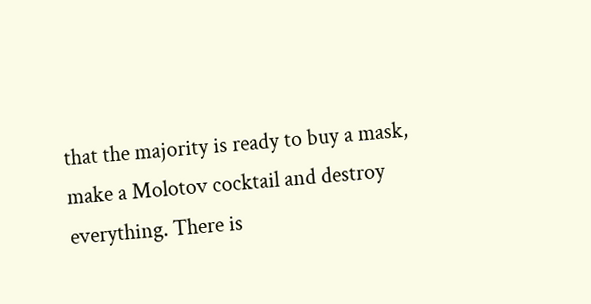that the majority is ready to buy a mask, make a Molotov cocktail and destroy everything. There is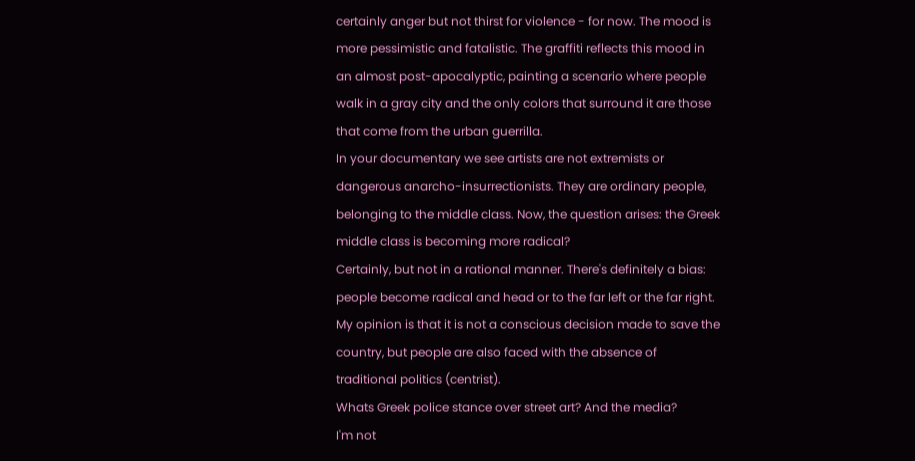certainly anger but not thirst for violence - for now. The mood is more pessimistic and fatalistic. The graffiti reflects this mood in an almost post-apocalyptic, painting a scenario where people walk in a gray city and the only colors that surround it are those that come from the urban guerrilla.
In your documentary we see artists are not extremists or dangerous anarcho-insurrectionists. They are ordinary people, belonging to the middle class. Now, the question arises: the Greek middle class is becoming more radical?
Certainly, but not in a rational manner. There's definitely a bias: people become radical and head or to the far left or the far right. My opinion is that it is not a conscious decision made to save the country, but people are also faced with the absence of traditional politics (centrist).
Whats Greek police stance over street art? And the media?
I'm not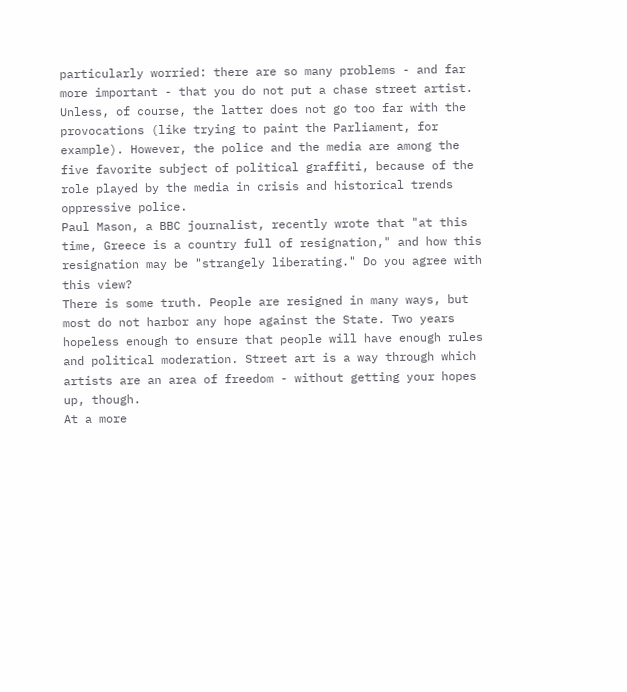particularly worried: there are so many problems - and far more important - that you do not put a chase street artist. Unless, of course, the latter does not go too far with the provocations (like trying to paint the Parliament, for example). However, the police and the media are among the five favorite subject of political graffiti, because of the role played by the media in crisis and historical trends oppressive police.
Paul Mason, a BBC journalist, recently wrote that "at this time, Greece is a country full of resignation," and how this resignation may be "strangely liberating." Do you agree with this view?
There is some truth. People are resigned in many ways, but most do not harbor any hope against the State. Two years hopeless enough to ensure that people will have enough rules and political moderation. Street art is a way through which artists are an area of freedom - without getting your hopes up, though.
At a more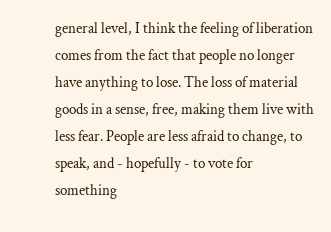general level, I think the feeling of liberation comes from the fact that people no longer have anything to lose. The loss of material goods in a sense, free, making them live with less fear. People are less afraid to change, to speak, and - hopefully - to vote for something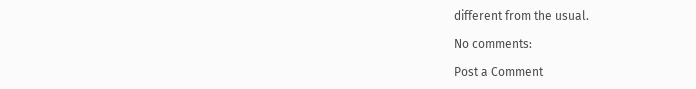different from the usual.

No comments:

Post a Comment